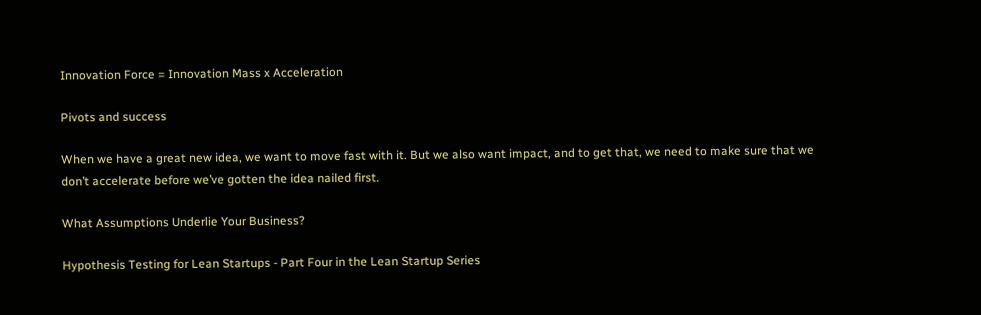Innovation Force = Innovation Mass x Acceleration

Pivots and success

When we have a great new idea, we want to move fast with it. But we also want impact, and to get that, we need to make sure that we don’t accelerate before we’ve gotten the idea nailed first.

What Assumptions Underlie Your Business?

Hypothesis Testing for Lean Startups - Part Four in the Lean Startup Series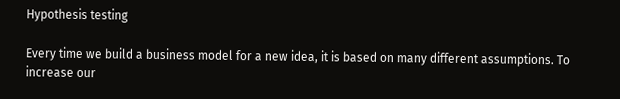Hypothesis testing

Every time we build a business model for a new idea, it is based on many different assumptions. To increase our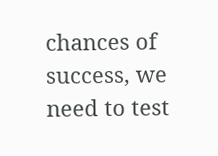chances of success, we need to test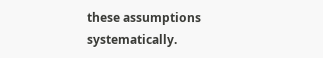these assumptions systematically.